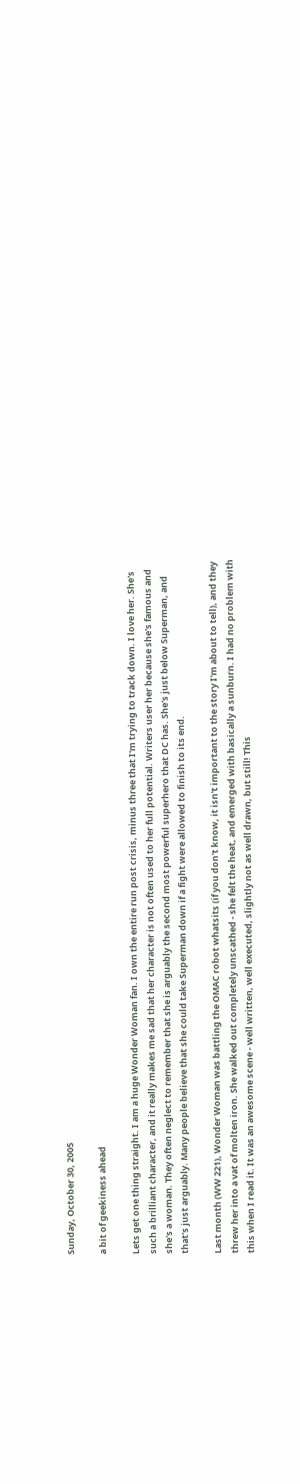Sunday, October 30, 2005

a bit of geekiness ahead

Lets get one thing straight. I am a huge Wonder Woman fan. I own the entire run post crisis, minus three that I'm trying to track down. I love her. She's such a brilliant character, and it really makes me sad that her character is not often used to her full potential. Writers user her because she's famous and she's a woman. They often neglect to remember that she is arguably the second most powerful superhero that DC has. She's just below Superman, and that's just arguably. Many people believe that she could take Superman down if a fight were allowed to finish to its end.

Last month (WW 221), Wonder Woman was battling the OMAC robot whatsits (if you don't know, it isn't important to the story I'm about to tell), and they threw her into a vat of molten iron. She walked out completely unscathed - she felt the heat, and emerged with basically a sunburn. I had no problem with this when I read it. It was an awesome scene - well written, well executed, slightly not as well drawn, but still! This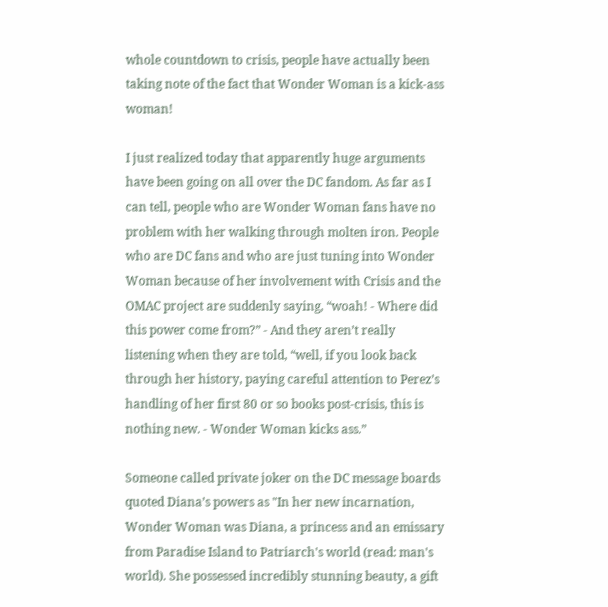whole countdown to crisis, people have actually been taking note of the fact that Wonder Woman is a kick-ass woman!

I just realized today that apparently huge arguments have been going on all over the DC fandom. As far as I can tell, people who are Wonder Woman fans have no problem with her walking through molten iron. People who are DC fans and who are just tuning into Wonder Woman because of her involvement with Crisis and the OMAC project are suddenly saying, “woah! - Where did this power come from?” - And they aren’t really listening when they are told, “well, if you look back through her history, paying careful attention to Perez’s handling of her first 80 or so books post-crisis, this is nothing new. - Wonder Woman kicks ass.”

Someone called private joker on the DC message boards quoted Diana’s powers as "In her new incarnation, Wonder Woman was Diana, a princess and an emissary from Paradise Island to Patriarch's world (read: man's world). She possessed incredibly stunning beauty, a gift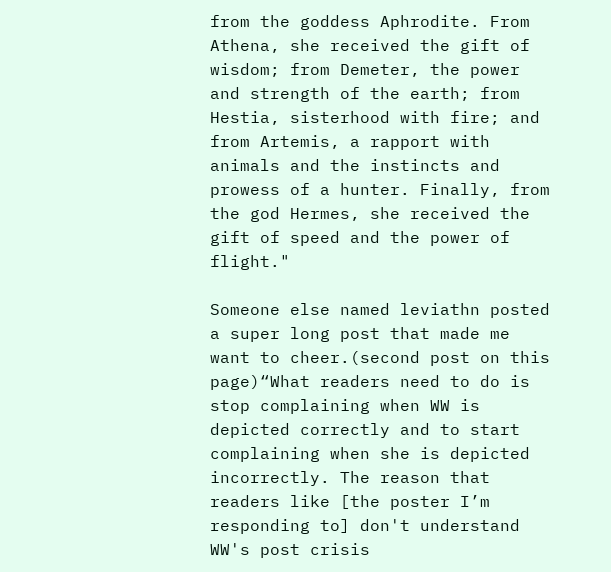from the goddess Aphrodite. From Athena, she received the gift of wisdom; from Demeter, the power and strength of the earth; from Hestia, sisterhood with fire; and from Artemis, a rapport with animals and the instincts and prowess of a hunter. Finally, from the god Hermes, she received the gift of speed and the power of flight."

Someone else named leviathn posted a super long post that made me want to cheer.(second post on this page)“What readers need to do is stop complaining when WW is depicted correctly and to start complaining when she is depicted incorrectly. The reason that readers like [the poster I’m responding to] don't understand WW's post crisis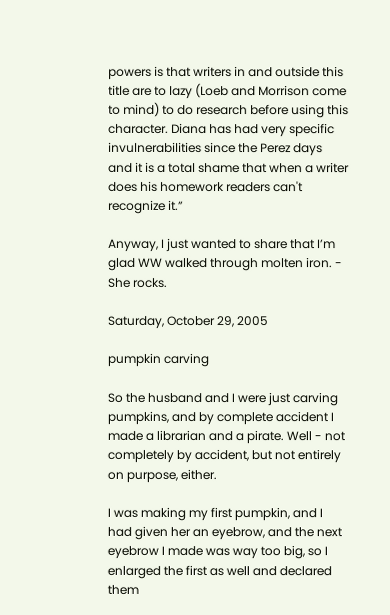powers is that writers in and outside this title are to lazy (Loeb and Morrison come to mind) to do research before using this character. Diana has had very specific invulnerabilities since the Perez days and it is a total shame that when a writer does his homework readers can't recognize it.”

Anyway, I just wanted to share that I’m glad WW walked through molten iron. - She rocks.

Saturday, October 29, 2005

pumpkin carving

So the husband and I were just carving pumpkins, and by complete accident I made a librarian and a pirate. Well - not completely by accident, but not entirely on purpose, either.

I was making my first pumpkin, and I had given her an eyebrow, and the next eyebrow I made was way too big, so I enlarged the first as well and declared them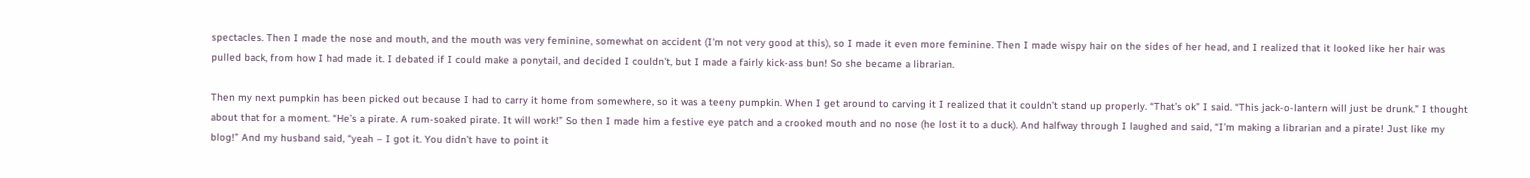spectacles. Then I made the nose and mouth, and the mouth was very feminine, somewhat on accident (I'm not very good at this), so I made it even more feminine. Then I made wispy hair on the sides of her head, and I realized that it looked like her hair was pulled back, from how I had made it. I debated if I could make a ponytail, and decided I couldn't, but I made a fairly kick-ass bun! So she became a librarian.

Then my next pumpkin has been picked out because I had to carry it home from somewhere, so it was a teeny pumpkin. When I get around to carving it I realized that it couldn’t stand up properly. “That’s ok” I said. “This jack-o-lantern will just be drunk.” I thought about that for a moment. “He’s a pirate. A rum-soaked pirate. It will work!” So then I made him a festive eye patch and a crooked mouth and no nose (he lost it to a duck). And halfway through I laughed and said, “I’m making a librarian and a pirate! Just like my blog!” And my husband said, “yeah – I got it. You didn’t have to point it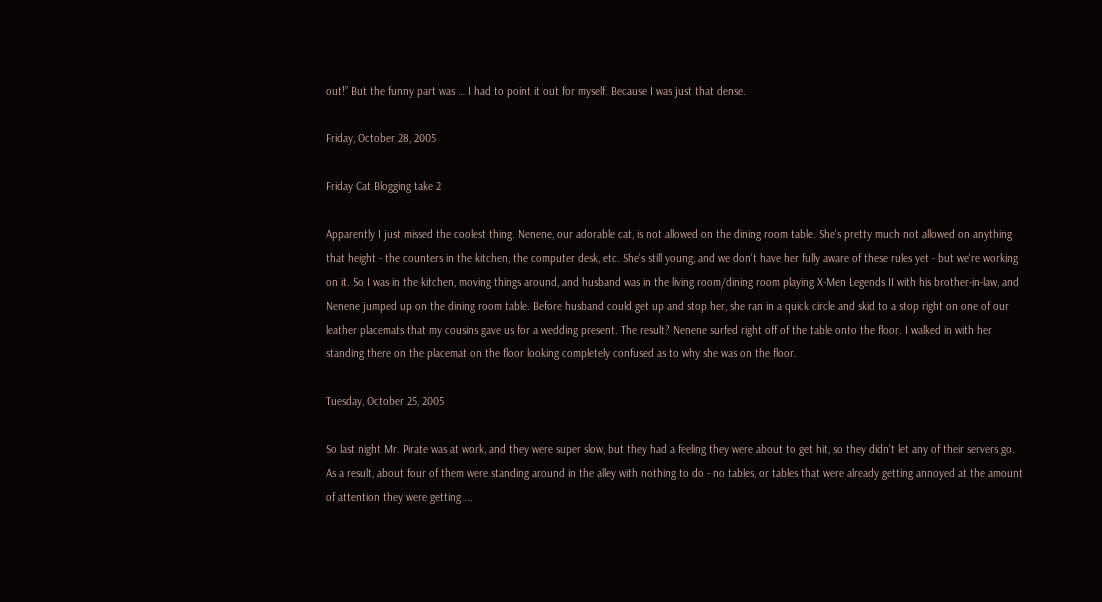out!” But the funny part was … I had to point it out for myself. Because I was just that dense.

Friday, October 28, 2005

Friday Cat Blogging take 2

Apparently I just missed the coolest thing. Nenene, our adorable cat, is not allowed on the dining room table. She's pretty much not allowed on anything that height - the counters in the kitchen, the computer desk, etc. She's still young, and we don't have her fully aware of these rules yet - but we're working on it. So I was in the kitchen, moving things around, and husband was in the living room/dining room playing X-Men Legends II with his brother-in-law, and Nenene jumped up on the dining room table. Before husband could get up and stop her, she ran in a quick circle and skid to a stop right on one of our leather placemats that my cousins gave us for a wedding present. The result? Nenene surfed right off of the table onto the floor. I walked in with her standing there on the placemat on the floor looking completely confused as to why she was on the floor.

Tuesday, October 25, 2005

So last night Mr. Pirate was at work, and they were super slow, but they had a feeling they were about to get hit, so they didn't let any of their servers go. As a result, about four of them were standing around in the alley with nothing to do - no tables, or tables that were already getting annoyed at the amount of attention they were getting ...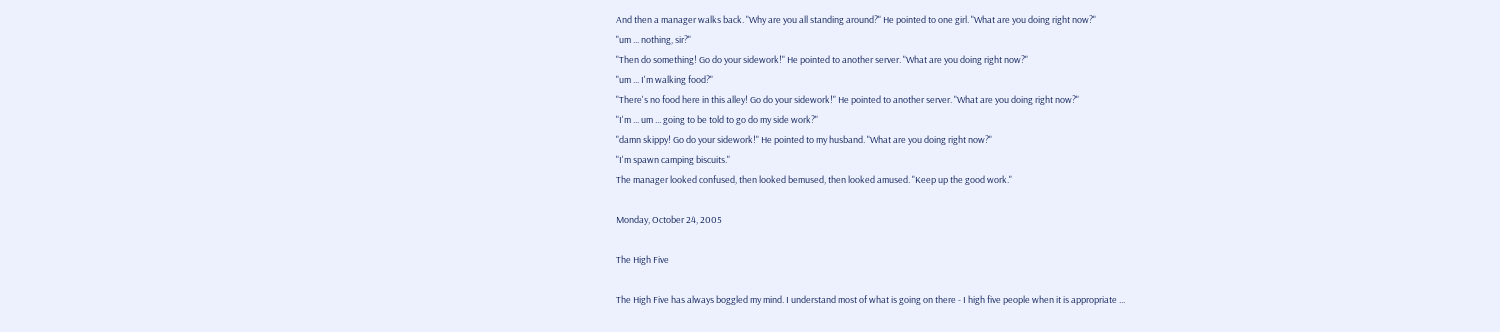And then a manager walks back. "Why are you all standing around?" He pointed to one girl. "What are you doing right now?"
"um ... nothing, sir?"
"Then do something! Go do your sidework!" He pointed to another server. "What are you doing right now?"
"um ... I'm walking food?"
"There's no food here in this alley! Go do your sidework!" He pointed to another server. "What are you doing right now?"
"I'm ... um ... going to be told to go do my side work?"
"damn skippy! Go do your sidework!" He pointed to my husband. "What are you doing right now?"
"I'm spawn camping biscuits."
The manager looked confused, then looked bemused, then looked amused. "Keep up the good work."

Monday, October 24, 2005

The High Five

The High Five has always boggled my mind. I understand most of what is going on there - I high five people when it is appropriate ...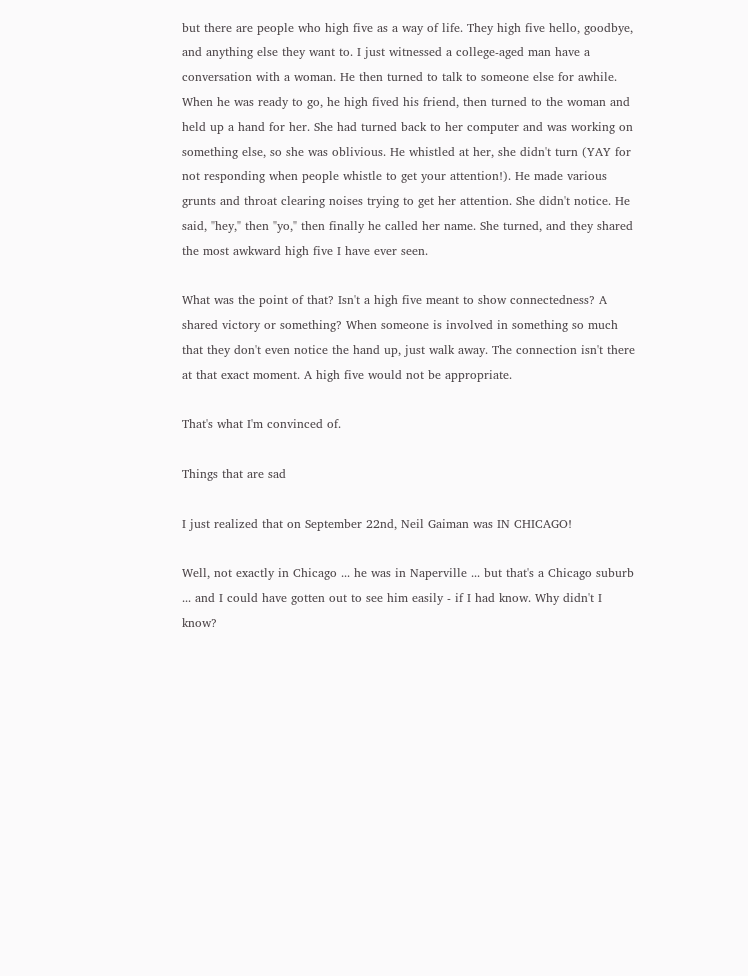but there are people who high five as a way of life. They high five hello, goodbye, and anything else they want to. I just witnessed a college-aged man have a conversation with a woman. He then turned to talk to someone else for awhile. When he was ready to go, he high fived his friend, then turned to the woman and held up a hand for her. She had turned back to her computer and was working on something else, so she was oblivious. He whistled at her, she didn't turn (YAY for not responding when people whistle to get your attention!). He made various grunts and throat clearing noises trying to get her attention. She didn't notice. He said, "hey," then "yo," then finally he called her name. She turned, and they shared the most awkward high five I have ever seen.

What was the point of that? Isn't a high five meant to show connectedness? A shared victory or something? When someone is involved in something so much that they don't even notice the hand up, just walk away. The connection isn't there at that exact moment. A high five would not be appropriate.

That's what I'm convinced of.

Things that are sad

I just realized that on September 22nd, Neil Gaiman was IN CHICAGO!

Well, not exactly in Chicago ... he was in Naperville ... but that's a Chicago suburb ... and I could have gotten out to see him easily - if I had know. Why didn't I know?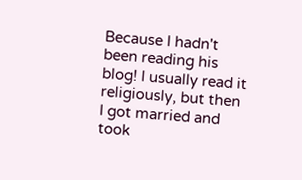Because I hadn't been reading his blog! I usually read it religiously, but then I got married and took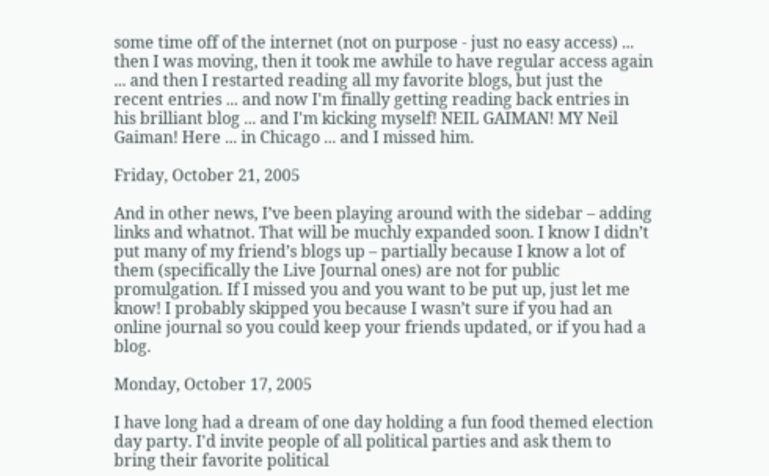some time off of the internet (not on purpose - just no easy access) ... then I was moving, then it took me awhile to have regular access again ... and then I restarted reading all my favorite blogs, but just the recent entries ... and now I'm finally getting reading back entries in his brilliant blog ... and I'm kicking myself! NEIL GAIMAN! MY Neil Gaiman! Here ... in Chicago ... and I missed him.

Friday, October 21, 2005

And in other news, I’ve been playing around with the sidebar – adding links and whatnot. That will be muchly expanded soon. I know I didn’t put many of my friend’s blogs up – partially because I know a lot of them (specifically the Live Journal ones) are not for public promulgation. If I missed you and you want to be put up, just let me know! I probably skipped you because I wasn’t sure if you had an online journal so you could keep your friends updated, or if you had a blog.

Monday, October 17, 2005

I have long had a dream of one day holding a fun food themed election day party. I'd invite people of all political parties and ask them to bring their favorite political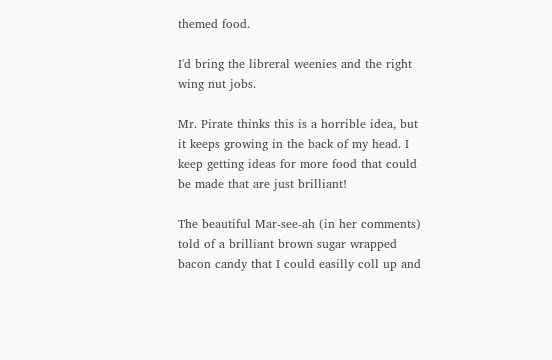themed food.

I'd bring the libreral weenies and the right wing nut jobs.

Mr. Pirate thinks this is a horrible idea, but it keeps growing in the back of my head. I keep getting ideas for more food that could be made that are just brilliant!

The beautiful Mar-see-ah (in her comments) told of a brilliant brown sugar wrapped bacon candy that I could easilly coll up and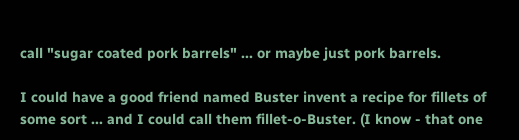call "sugar coated pork barrels" ... or maybe just pork barrels.

I could have a good friend named Buster invent a recipe for fillets of some sort ... and I could call them fillet-o-Buster. (I know - that one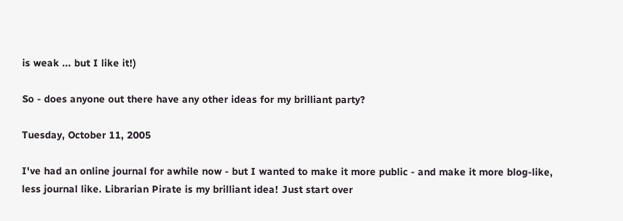is weak ... but I like it!)

So - does anyone out there have any other ideas for my brilliant party?

Tuesday, October 11, 2005

I've had an online journal for awhile now - but I wanted to make it more public - and make it more blog-like, less journal like. Librarian Pirate is my brilliant idea! Just start over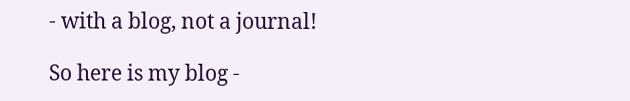- with a blog, not a journal!

So here is my blog -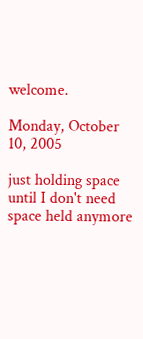welcome.

Monday, October 10, 2005

just holding space until I don't need space held anymore